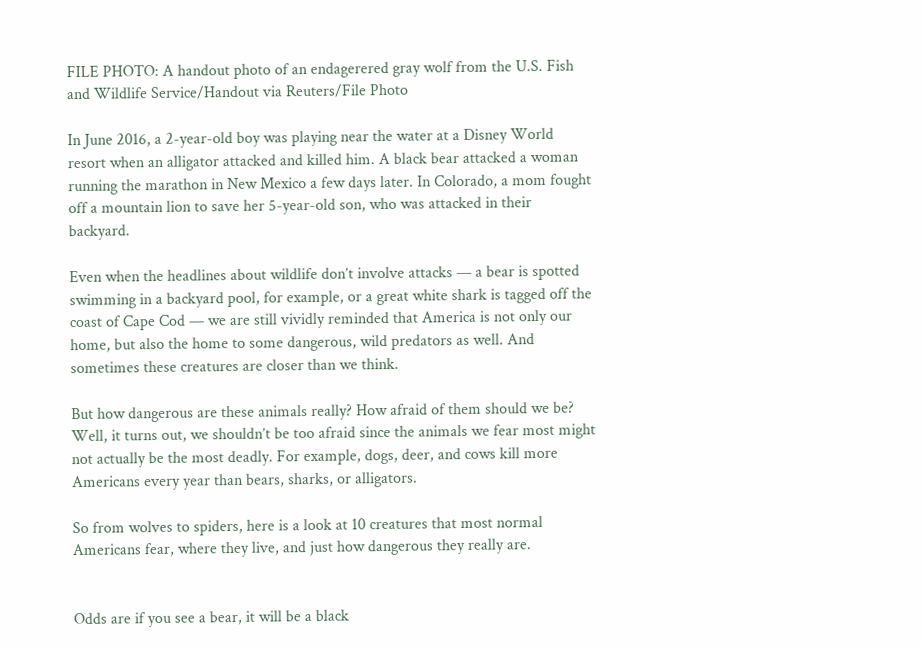FILE PHOTO: A handout photo of an endagerered gray wolf from the U.S. Fish and Wildlife Service/Handout via Reuters/File Photo

In June 2016, a 2-year-old boy was playing near the water at a Disney World resort when an alligator attacked and killed him. A black bear attacked a woman running the marathon in New Mexico a few days later. In Colorado, a mom fought off a mountain lion to save her 5-year-old son, who was attacked in their backyard.

Even when the headlines about wildlife don’t involve attacks — a bear is spotted swimming in a backyard pool, for example, or a great white shark is tagged off the coast of Cape Cod — we are still vividly reminded that America is not only our home, but also the home to some dangerous, wild predators as well. And sometimes these creatures are closer than we think.

But how dangerous are these animals really? How afraid of them should we be? Well, it turns out, we shouldn’t be too afraid since the animals we fear most might not actually be the most deadly. For example, dogs, deer, and cows kill more Americans every year than bears, sharks, or alligators.

So from wolves to spiders, here is a look at 10 creatures that most normal Americans fear, where they live, and just how dangerous they really are.


Odds are if you see a bear, it will be a black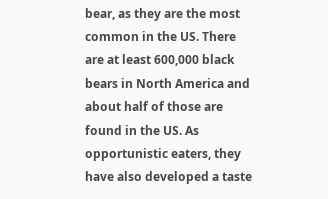bear, as they are the most common in the US. There are at least 600,000 black bears in North America and about half of those are found in the US. As opportunistic eaters, they have also developed a taste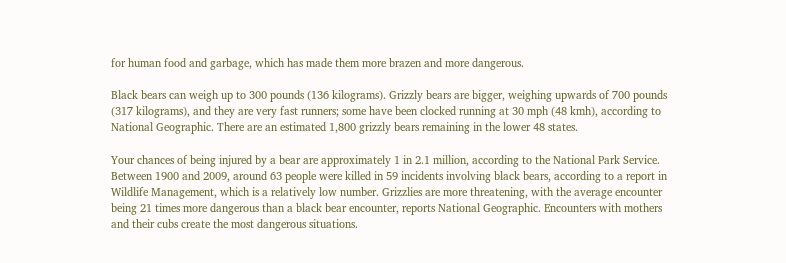for human food and garbage, which has made them more brazen and more dangerous.

Black bears can weigh up to 300 pounds (136 kilograms). Grizzly bears are bigger, weighing upwards of 700 pounds (317 kilograms), and they are very fast runners; some have been clocked running at 30 mph (48 kmh), according to National Geographic. There are an estimated 1,800 grizzly bears remaining in the lower 48 states.

Your chances of being injured by a bear are approximately 1 in 2.1 million, according to the National Park Service. Between 1900 and 2009, around 63 people were killed in 59 incidents involving black bears, according to a report in Wildlife Management, which is a relatively low number. Grizzlies are more threatening, with the average encounter being 21 times more dangerous than a black bear encounter, reports National Geographic. Encounters with mothers and their cubs create the most dangerous situations.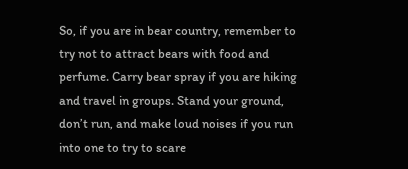So, if you are in bear country, remember to try not to attract bears with food and perfume. Carry bear spray if you are hiking and travel in groups. Stand your ground, don’t run, and make loud noises if you run into one to try to scare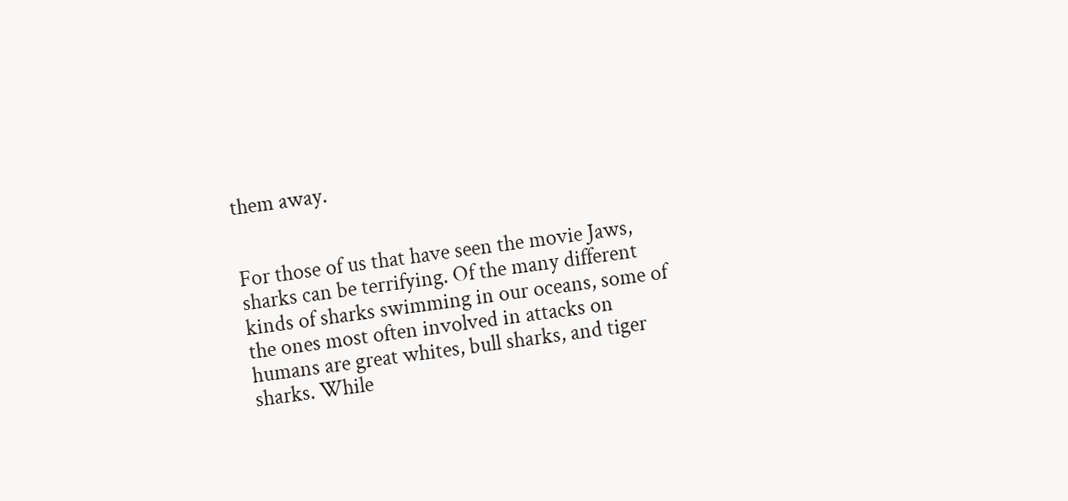them away.


For those of us that have seen the movie Jaws, sharks can be terrifying. Of the many different kinds of sharks swimming in our oceans, some of the ones most often involved in attacks on humans are great whites, bull sharks, and tiger sharks. While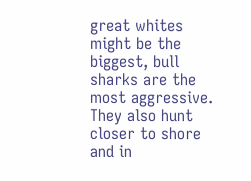great whites might be the biggest, bull sharks are the most aggressive. They also hunt closer to shore and in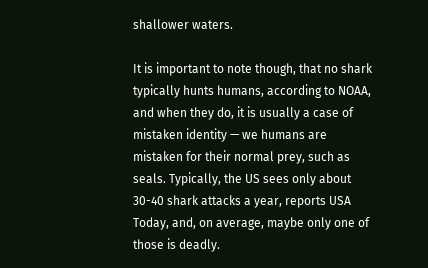shallower waters.

It is important to note though, that no shark typically hunts humans, according to NOAA, and when they do, it is usually a case of mistaken identity — we humans are mistaken for their normal prey, such as seals. Typically, the US sees only about 30-40 shark attacks a year, reports USA Today, and, on average, maybe only one of those is deadly.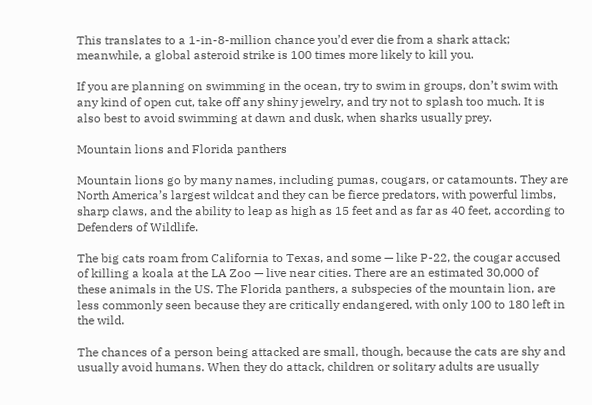This translates to a 1-in-8-million chance you’d ever die from a shark attack; meanwhile, a global asteroid strike is 100 times more likely to kill you.

If you are planning on swimming in the ocean, try to swim in groups, don’t swim with any kind of open cut, take off any shiny jewelry, and try not to splash too much. It is also best to avoid swimming at dawn and dusk, when sharks usually prey.

Mountain lions and Florida panthers

Mountain lions go by many names, including pumas, cougars, or catamounts. They are North America’s largest wildcat and they can be fierce predators, with powerful limbs, sharp claws, and the ability to leap as high as 15 feet and as far as 40 feet, according to Defenders of Wildlife.

The big cats roam from California to Texas, and some — like P-22, the cougar accused of killing a koala at the LA Zoo — live near cities. There are an estimated 30,000 of these animals in the US. The Florida panthers, a subspecies of the mountain lion, are less commonly seen because they are critically endangered, with only 100 to 180 left in the wild.

The chances of a person being attacked are small, though, because the cats are shy and usually avoid humans. When they do attack, children or solitary adults are usually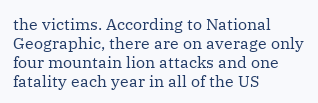the victims. According to National Geographic, there are on average only four mountain lion attacks and one fatality each year in all of the US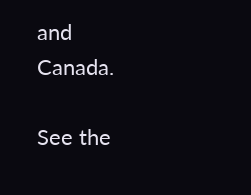and Canada.

See the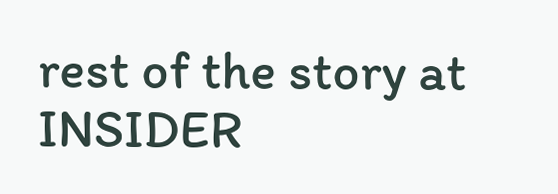rest of the story at INSIDER